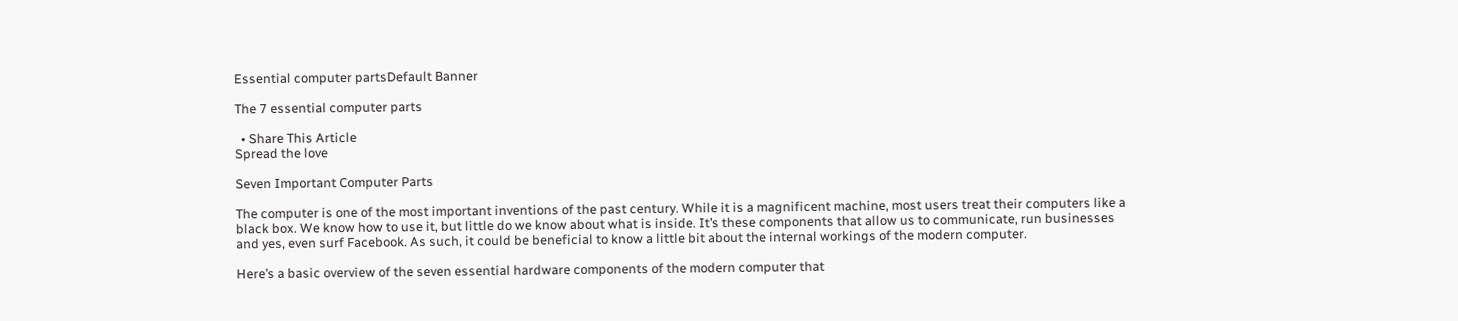Essential computer partsDefault Banner

The 7 essential computer parts

  • Share This Article
Spread the love

Seven Important Computer Parts

The computer is one of the most important inventions of the past century. While it is a magnificent machine, most users treat their computers like a black box. We know how to use it, but little do we know about what is inside. It’s these components that allow us to communicate, run businesses and yes, even surf Facebook. As such, it could be beneficial to know a little bit about the internal workings of the modern computer.

Here’s a basic overview of the seven essential hardware components of the modern computer that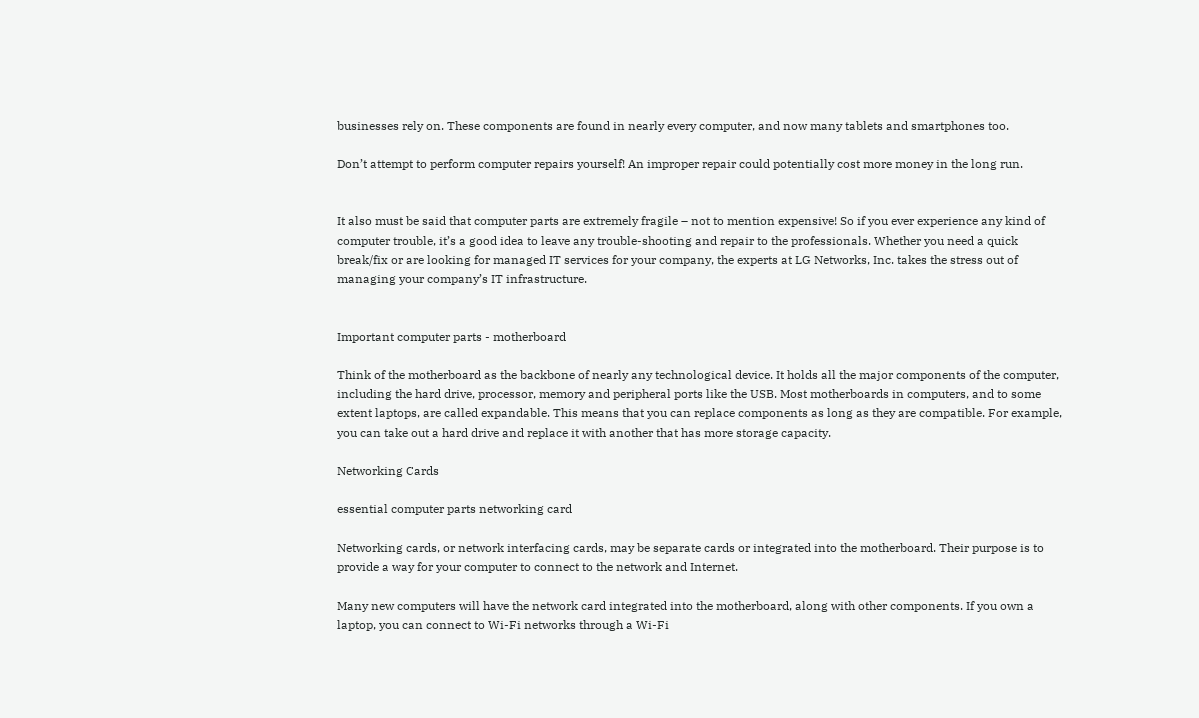businesses rely on. These components are found in nearly every computer, and now many tablets and smartphones too.

Don’t attempt to perform computer repairs yourself! An improper repair could potentially cost more money in the long run.


It also must be said that computer parts are extremely fragile – not to mention expensive! So if you ever experience any kind of computer trouble, it’s a good idea to leave any trouble-shooting and repair to the professionals. Whether you need a quick break/fix or are looking for managed IT services for your company, the experts at LG Networks, Inc. takes the stress out of managing your company’s IT infrastructure.


Important computer parts - motherboard

Think of the motherboard as the backbone of nearly any technological device. It holds all the major components of the computer, including the hard drive, processor, memory and peripheral ports like the USB. Most motherboards in computers, and to some extent laptops, are called expandable. This means that you can replace components as long as they are compatible. For example, you can take out a hard drive and replace it with another that has more storage capacity.

Networking Cards

essential computer parts networking card

Networking cards, or network interfacing cards, may be separate cards or integrated into the motherboard. Their purpose is to provide a way for your computer to connect to the network and Internet.

Many new computers will have the network card integrated into the motherboard, along with other components. If you own a laptop, you can connect to Wi-Fi networks through a Wi-Fi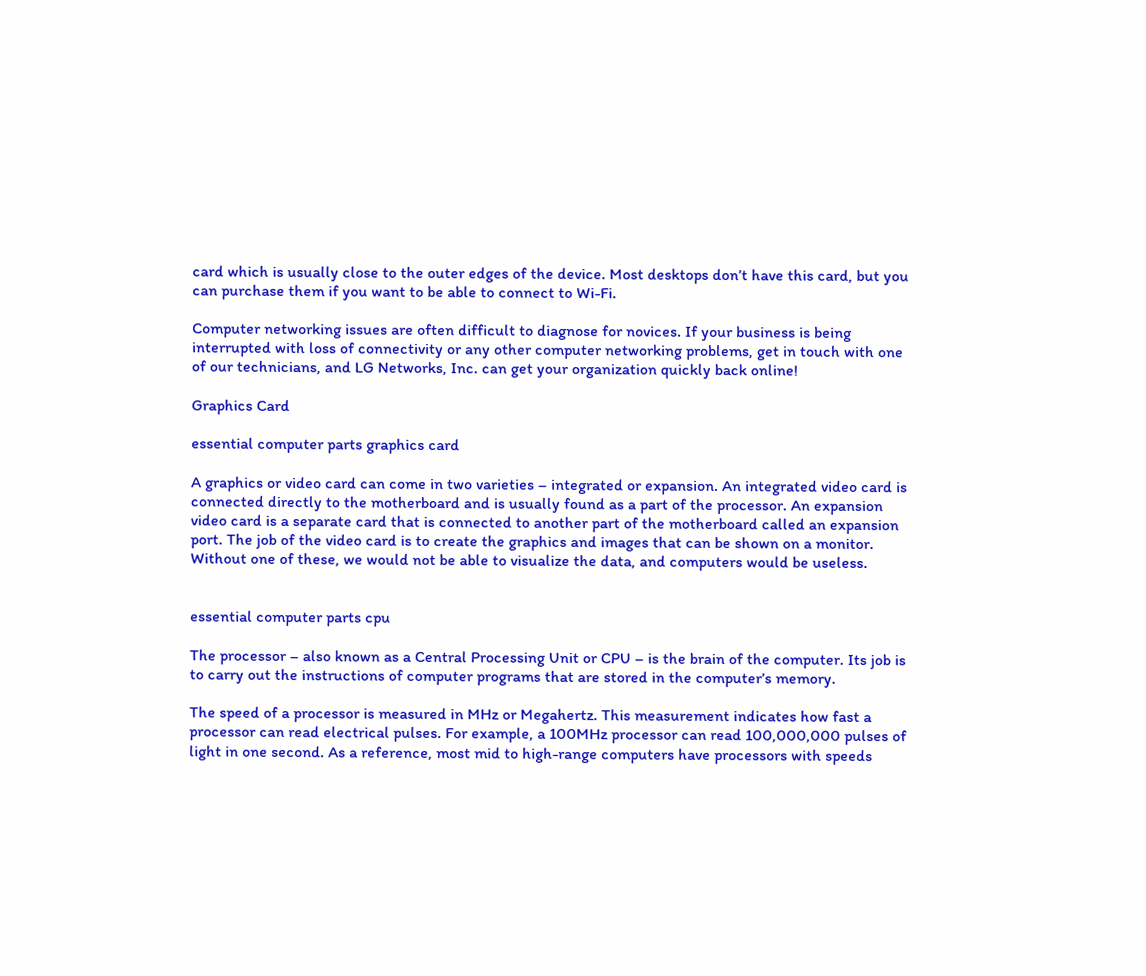card which is usually close to the outer edges of the device. Most desktops don’t have this card, but you can purchase them if you want to be able to connect to Wi-Fi.

Computer networking issues are often difficult to diagnose for novices. If your business is being interrupted with loss of connectivity or any other computer networking problems, get in touch with one of our technicians, and LG Networks, Inc. can get your organization quickly back online!

Graphics Card

essential computer parts graphics card

A graphics or video card can come in two varieties – integrated or expansion. An integrated video card is connected directly to the motherboard and is usually found as a part of the processor. An expansion video card is a separate card that is connected to another part of the motherboard called an expansion port. The job of the video card is to create the graphics and images that can be shown on a monitor. Without one of these, we would not be able to visualize the data, and computers would be useless.


essential computer parts cpu

The processor – also known as a Central Processing Unit or CPU – is the brain of the computer. Its job is to carry out the instructions of computer programs that are stored in the computer’s memory.

The speed of a processor is measured in MHz or Megahertz. This measurement indicates how fast a processor can read electrical pulses. For example, a 100MHz processor can read 100,000,000 pulses of light in one second. As a reference, most mid to high-range computers have processors with speeds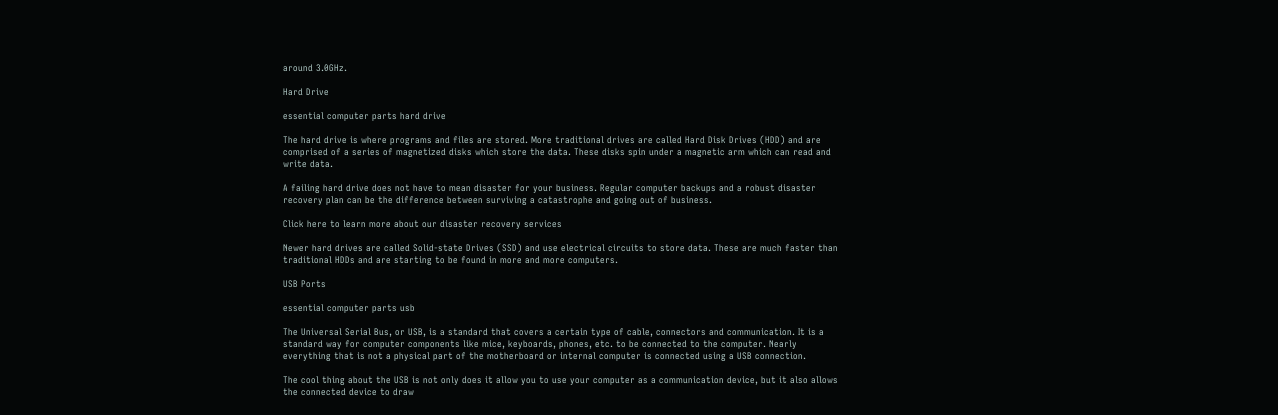around 3.0GHz.

Hard Drive

essential computer parts hard drive

The hard drive is where programs and files are stored. More traditional drives are called Hard Disk Drives (HDD) and are comprised of a series of magnetized disks which store the data. These disks spin under a magnetic arm which can read and write data.

A failing hard drive does not have to mean disaster for your business. Regular computer backups and a robust disaster recovery plan can be the difference between surviving a catastrophe and going out of business.

Click here to learn more about our disaster recovery services

Newer hard drives are called Solid-state Drives (SSD) and use electrical circuits to store data. These are much faster than traditional HDDs and are starting to be found in more and more computers.

USB Ports

essential computer parts usb

The Universal Serial Bus, or USB, is a standard that covers a certain type of cable, connectors and communication. It is a standard way for computer components like mice, keyboards, phones, etc. to be connected to the computer. Nearly everything that is not a physical part of the motherboard or internal computer is connected using a USB connection.

The cool thing about the USB is not only does it allow you to use your computer as a communication device, but it also allows the connected device to draw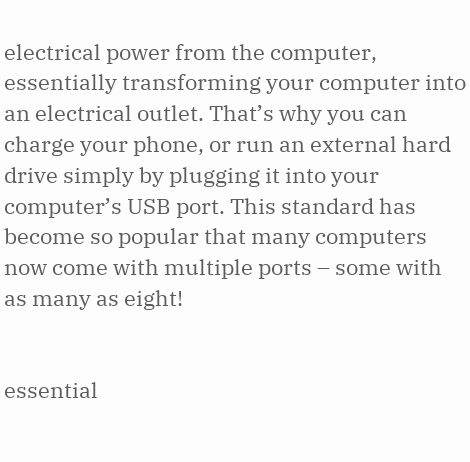electrical power from the computer, essentially transforming your computer into an electrical outlet. That’s why you can charge your phone, or run an external hard drive simply by plugging it into your computer’s USB port. This standard has become so popular that many computers now come with multiple ports – some with as many as eight!


essential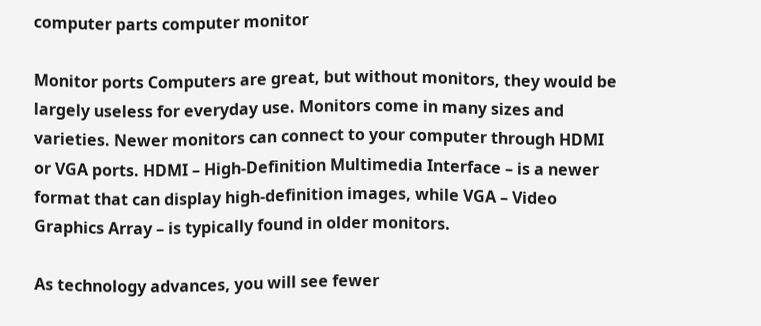computer parts computer monitor

Monitor ports Computers are great, but without monitors, they would be largely useless for everyday use. Monitors come in many sizes and varieties. Newer monitors can connect to your computer through HDMI or VGA ports. HDMI – High-Definition Multimedia Interface – is a newer format that can display high-definition images, while VGA – Video Graphics Array – is typically found in older monitors.

As technology advances, you will see fewer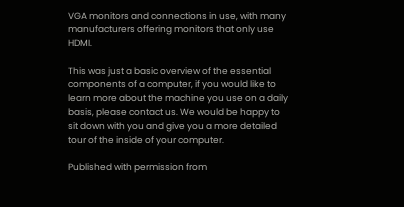VGA monitors and connections in use, with many manufacturers offering monitors that only use HDMI.

This was just a basic overview of the essential components of a computer, if you would like to learn more about the machine you use on a daily basis, please contact us. We would be happy to sit down with you and give you a more detailed tour of the inside of your computer.

Published with permission from